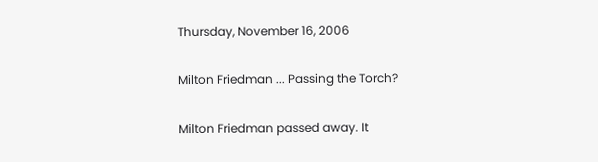Thursday, November 16, 2006

Milton Friedman ... Passing the Torch?

Milton Friedman passed away. It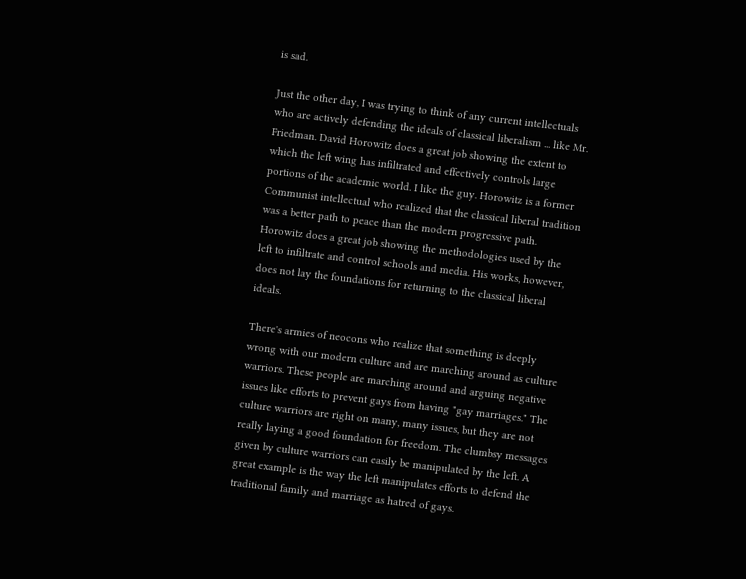is sad.

Just the other day, I was trying to think of any current intellectuals who are actively defending the ideals of classical liberalism ... like Mr. Friedman. David Horowitz does a great job showing the extent to which the left wing has infiltrated and effectively controls large portions of the academic world. I like the guy. Horowitz is a former Communist intellectual who realized that the classical liberal tradition was a better path to peace than the modern progressive path. Horowitz does a great job showing the methodologies used by the left to infiltrate and control schools and media. His works, however, does not lay the foundations for returning to the classical liberal ideals.

There's armies of neocons who realize that something is deeply wrong with our modern culture and are marching around as culture warriors. These people are marching around and arguing negative issues like efforts to prevent gays from having "gay marriages." The culture warriors are right on many, many issues, but they are not really laying a good foundation for freedom. The clumbsy messages given by culture warriors can easily be manipulated by the left. A great example is the way the left manipulates efforts to defend the traditional family and marriage as hatred of gays.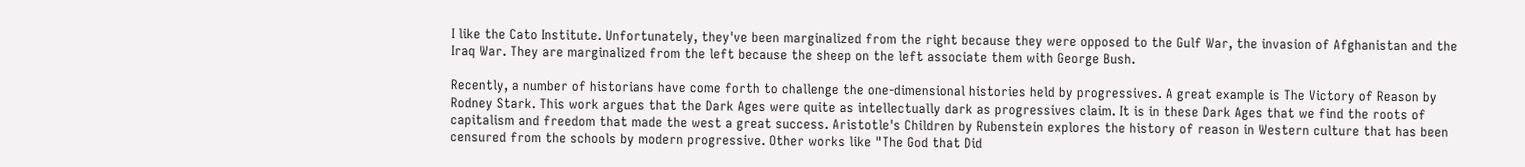I like the Cato Institute. Unfortunately, they've been marginalized from the right because they were opposed to the Gulf War, the invasion of Afghanistan and the Iraq War. They are marginalized from the left because the sheep on the left associate them with George Bush.

Recently, a number of historians have come forth to challenge the one-dimensional histories held by progressives. A great example is The Victory of Reason by Rodney Stark. This work argues that the Dark Ages were quite as intellectually dark as progressives claim. It is in these Dark Ages that we find the roots of capitalism and freedom that made the west a great success. Aristotle's Children by Rubenstein explores the history of reason in Western culture that has been censured from the schools by modern progressive. Other works like "The God that Did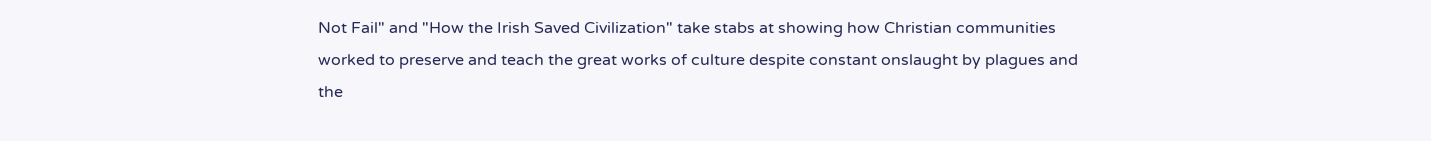Not Fail" and "How the Irish Saved Civilization" take stabs at showing how Christian communities worked to preserve and teach the great works of culture despite constant onslaught by plagues and the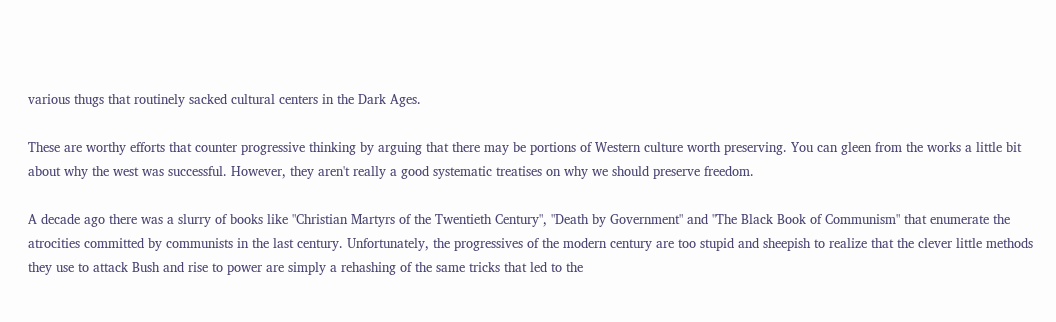various thugs that routinely sacked cultural centers in the Dark Ages.

These are worthy efforts that counter progressive thinking by arguing that there may be portions of Western culture worth preserving. You can gleen from the works a little bit about why the west was successful. However, they aren't really a good systematic treatises on why we should preserve freedom.

A decade ago there was a slurry of books like "Christian Martyrs of the Twentieth Century", "Death by Government" and "The Black Book of Communism" that enumerate the atrocities committed by communists in the last century. Unfortunately, the progressives of the modern century are too stupid and sheepish to realize that the clever little methods they use to attack Bush and rise to power are simply a rehashing of the same tricks that led to the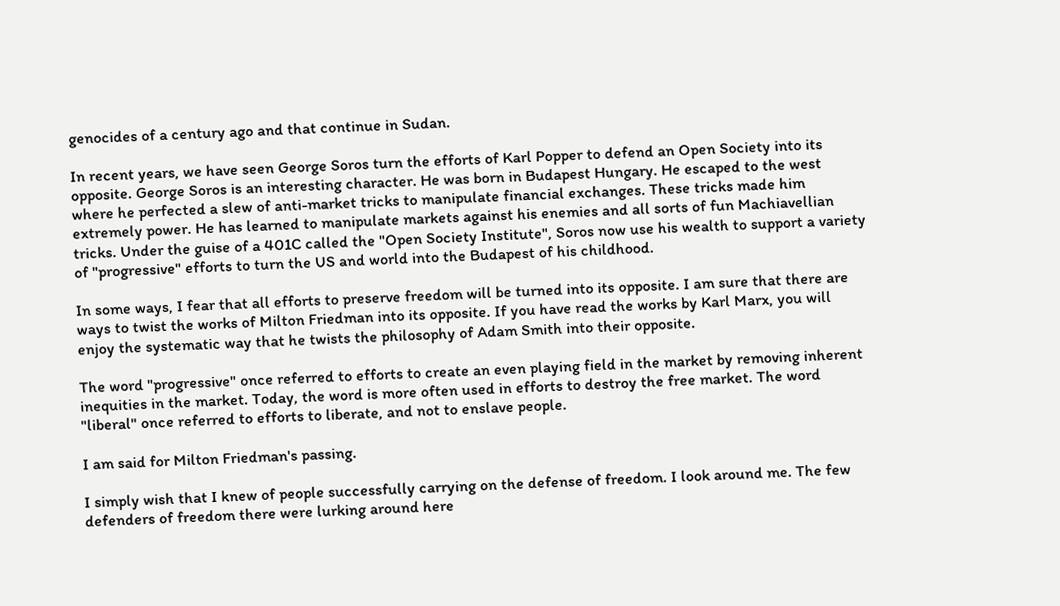genocides of a century ago and that continue in Sudan.

In recent years, we have seen George Soros turn the efforts of Karl Popper to defend an Open Society into its opposite. George Soros is an interesting character. He was born in Budapest Hungary. He escaped to the west where he perfected a slew of anti-market tricks to manipulate financial exchanges. These tricks made him extremely power. He has learned to manipulate markets against his enemies and all sorts of fun Machiavellian tricks. Under the guise of a 401C called the "Open Society Institute", Soros now use his wealth to support a variety of "progressive" efforts to turn the US and world into the Budapest of his childhood.

In some ways, I fear that all efforts to preserve freedom will be turned into its opposite. I am sure that there are ways to twist the works of Milton Friedman into its opposite. If you have read the works by Karl Marx, you will enjoy the systematic way that he twists the philosophy of Adam Smith into their opposite.

The word "progressive" once referred to efforts to create an even playing field in the market by removing inherent inequities in the market. Today, the word is more often used in efforts to destroy the free market. The word "liberal" once referred to efforts to liberate, and not to enslave people.

I am said for Milton Friedman's passing.

I simply wish that I knew of people successfully carrying on the defense of freedom. I look around me. The few defenders of freedom there were lurking around here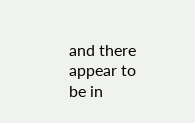and there appear to be in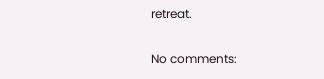retreat.

No comments: